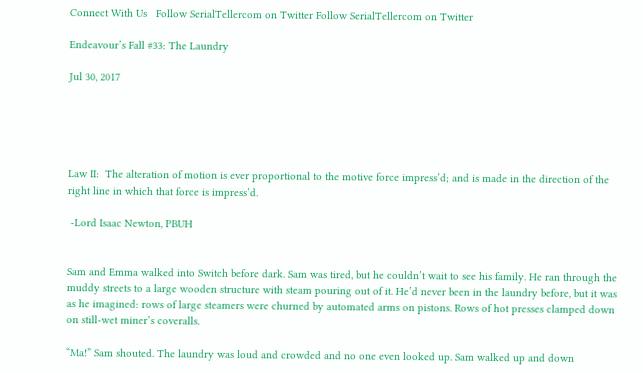Connect With Us   Follow SerialTellercom on Twitter Follow SerialTellercom on Twitter

Endeavour’s Fall #33: The Laundry

Jul 30, 2017





Law II:  The alteration of motion is ever proportional to the motive force impress’d; and is made in the direction of the right line in which that force is impress’d.

 -Lord Isaac Newton, PBUH


Sam and Emma walked into Switch before dark. Sam was tired, but he couldn’t wait to see his family. He ran through the muddy streets to a large wooden structure with steam pouring out of it. He’d never been in the laundry before, but it was as he imagined: rows of large steamers were churned by automated arms on pistons. Rows of hot presses clamped down on still-wet miner’s coveralls.

“Ma!” Sam shouted. The laundry was loud and crowded and no one even looked up. Sam walked up and down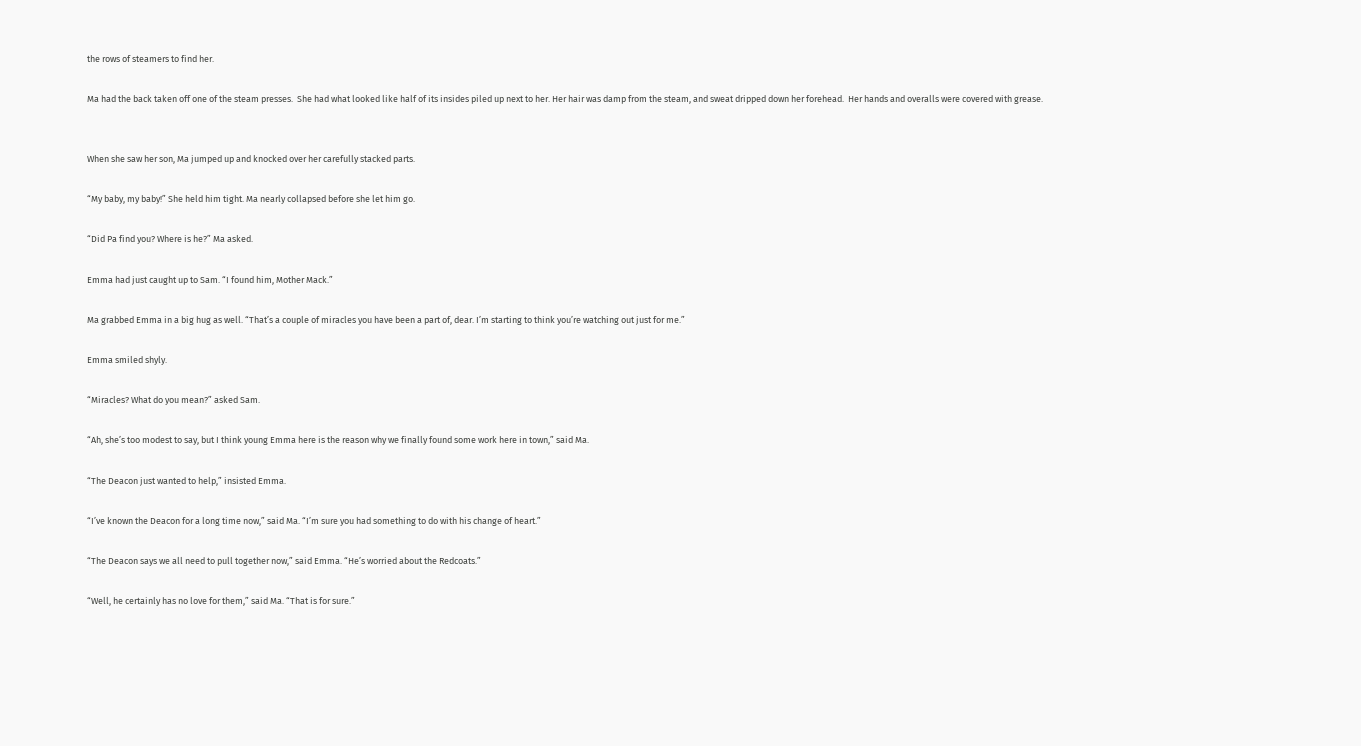the rows of steamers to find her.

Ma had the back taken off one of the steam presses.  She had what looked like half of its insides piled up next to her. Her hair was damp from the steam, and sweat dripped down her forehead.  Her hands and overalls were covered with grease.


When she saw her son, Ma jumped up and knocked over her carefully stacked parts.

“My baby, my baby!” She held him tight. Ma nearly collapsed before she let him go.

“Did Pa find you? Where is he?” Ma asked.

Emma had just caught up to Sam. “I found him, Mother Mack.”

Ma grabbed Emma in a big hug as well. “That’s a couple of miracles you have been a part of, dear. I’m starting to think you’re watching out just for me.”

Emma smiled shyly.

“Miracles? What do you mean?” asked Sam.

“Ah, she’s too modest to say, but I think young Emma here is the reason why we finally found some work here in town,” said Ma.

“The Deacon just wanted to help,” insisted Emma.

“I’ve known the Deacon for a long time now,” said Ma. “I’m sure you had something to do with his change of heart.”

“The Deacon says we all need to pull together now,” said Emma. “He’s worried about the Redcoats.”

“Well, he certainly has no love for them,” said Ma. “That is for sure.”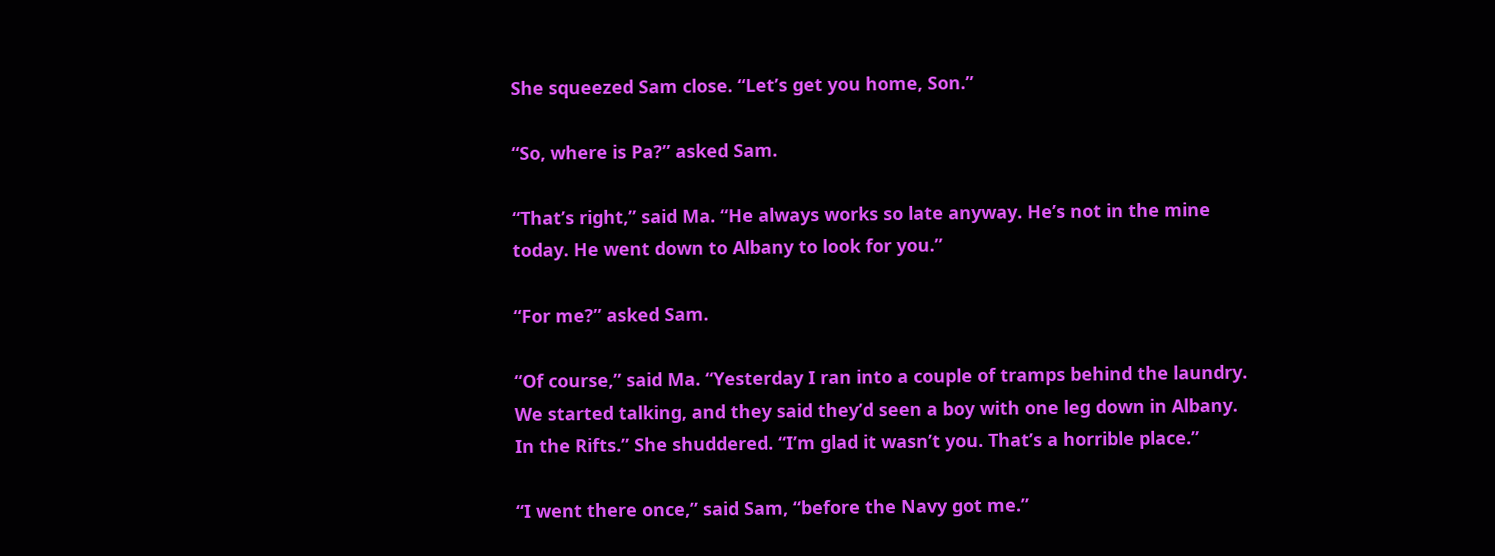She squeezed Sam close. “Let’s get you home, Son.”

“So, where is Pa?” asked Sam.

“That’s right,” said Ma. “He always works so late anyway. He’s not in the mine today. He went down to Albany to look for you.”

“For me?” asked Sam.

“Of course,” said Ma. “Yesterday I ran into a couple of tramps behind the laundry. We started talking, and they said they’d seen a boy with one leg down in Albany. In the Rifts.” She shuddered. “I’m glad it wasn’t you. That’s a horrible place.”

“I went there once,” said Sam, “before the Navy got me.”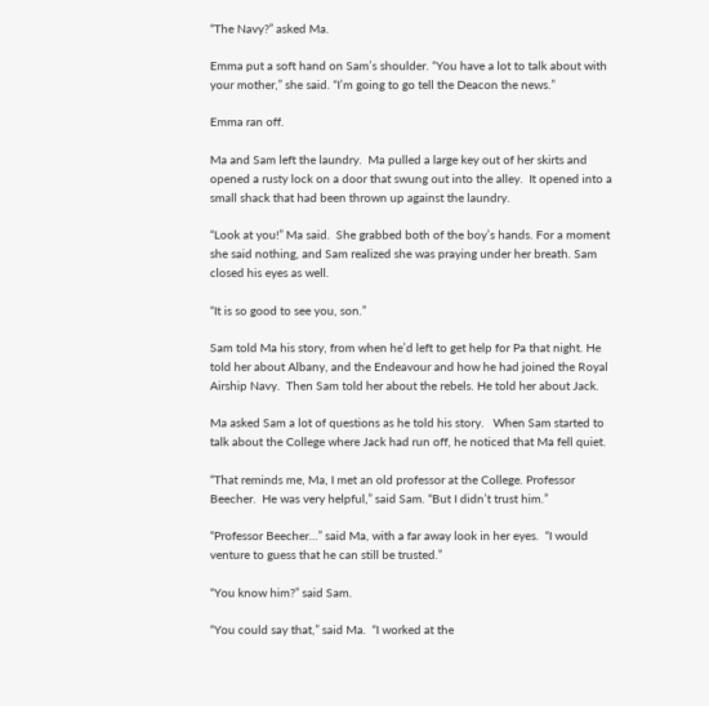“The Navy?” asked Ma.

Emma put a soft hand on Sam’s shoulder. “You have a lot to talk about with your mother,” she said. “I’m going to go tell the Deacon the news.”

Emma ran off.

Ma and Sam left the laundry.  Ma pulled a large key out of her skirts and opened a rusty lock on a door that swung out into the alley.  It opened into a small shack that had been thrown up against the laundry.

“Look at you!” Ma said.  She grabbed both of the boy’s hands. For a moment she said nothing, and Sam realized she was praying under her breath. Sam closed his eyes as well.

“It is so good to see you, son.”

Sam told Ma his story, from when he’d left to get help for Pa that night. He told her about Albany, and the Endeavour and how he had joined the Royal Airship Navy.  Then Sam told her about the rebels. He told her about Jack.

Ma asked Sam a lot of questions as he told his story.   When Sam started to talk about the College where Jack had run off, he noticed that Ma fell quiet.

“That reminds me, Ma, I met an old professor at the College. Professor Beecher.  He was very helpful,” said Sam. “But I didn’t trust him.”

“Professor Beecher…” said Ma, with a far away look in her eyes.  “I would venture to guess that he can still be trusted.”

“You know him?” said Sam.

“You could say that,” said Ma.  “I worked at the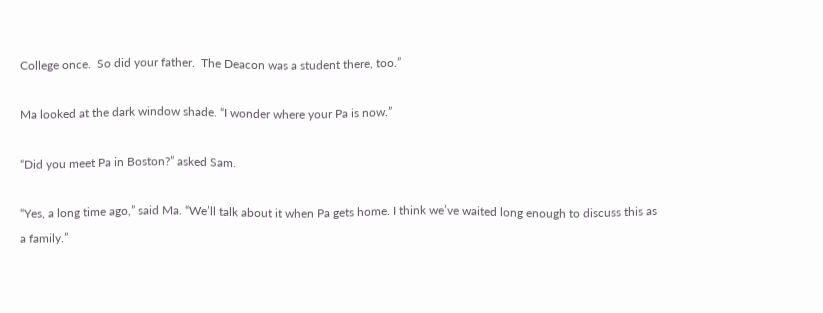College once.  So did your father.  The Deacon was a student there, too.”

Ma looked at the dark window shade. “I wonder where your Pa is now.”

“Did you meet Pa in Boston?” asked Sam.

“Yes, a long time ago,” said Ma. “We’ll talk about it when Pa gets home. I think we’ve waited long enough to discuss this as a family.”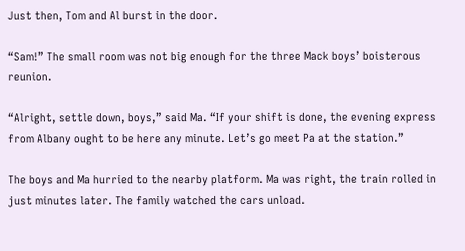Just then, Tom and Al burst in the door.

“Sam!” The small room was not big enough for the three Mack boys’ boisterous reunion.

“Alright, settle down, boys,” said Ma. “If your shift is done, the evening express from Albany ought to be here any minute. Let’s go meet Pa at the station.”

The boys and Ma hurried to the nearby platform. Ma was right, the train rolled in just minutes later. The family watched the cars unload.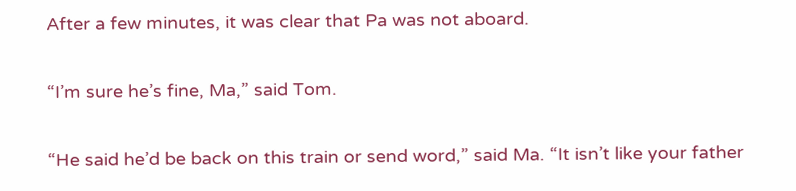After a few minutes, it was clear that Pa was not aboard.

“I’m sure he’s fine, Ma,” said Tom.

“He said he’d be back on this train or send word,” said Ma. “It isn’t like your father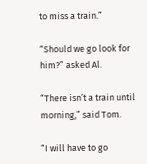to miss a train.”

“Should we go look for him?” asked Al.

“There isn’t a train until morning,” said Tom.

“I will have to go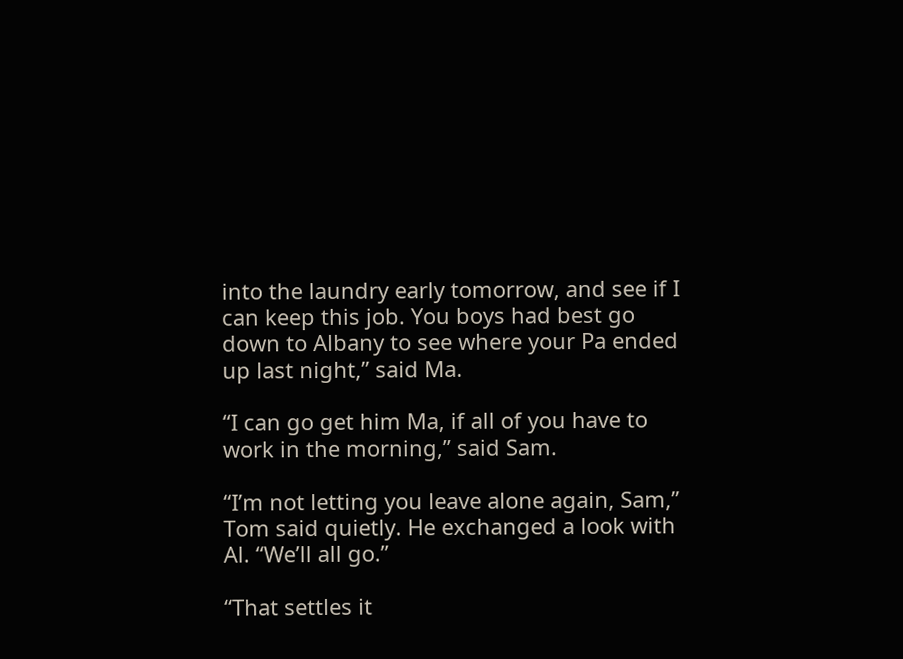into the laundry early tomorrow, and see if I can keep this job. You boys had best go down to Albany to see where your Pa ended up last night,” said Ma.

“I can go get him Ma, if all of you have to work in the morning,” said Sam.

“I’m not letting you leave alone again, Sam,” Tom said quietly. He exchanged a look with Al. “We’ll all go.”

“That settles it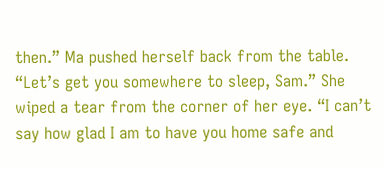then.” Ma pushed herself back from the table. “Let’s get you somewhere to sleep, Sam.” She wiped a tear from the corner of her eye. “I can’t say how glad I am to have you home safe and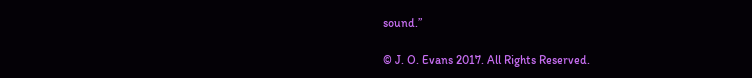sound.”

© J. O. Evans 2017. All Rights Reserved.